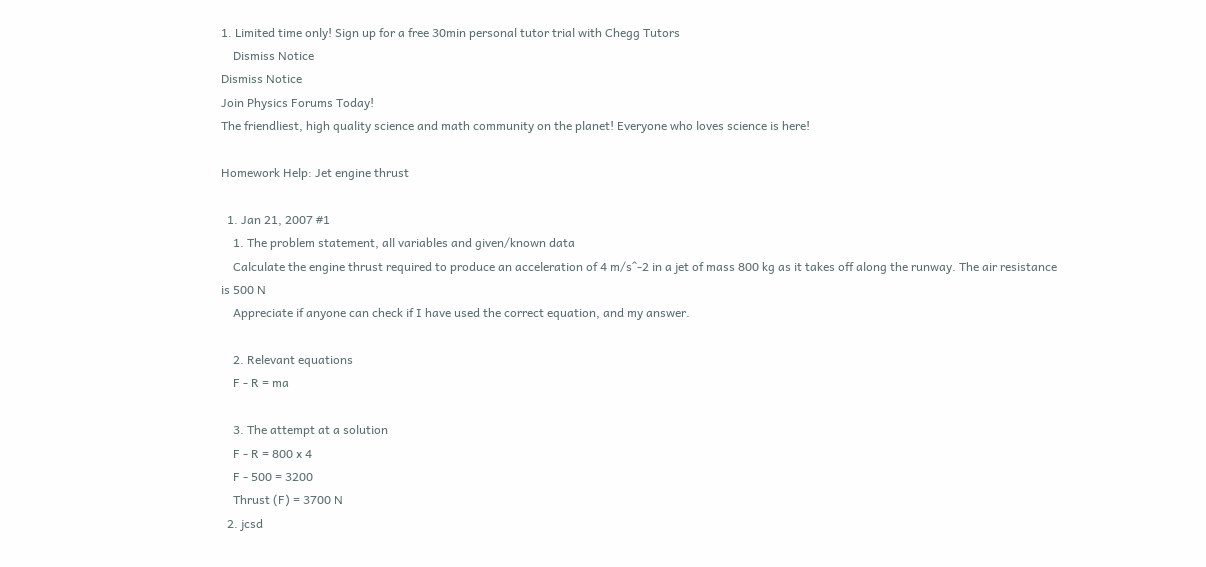1. Limited time only! Sign up for a free 30min personal tutor trial with Chegg Tutors
    Dismiss Notice
Dismiss Notice
Join Physics Forums Today!
The friendliest, high quality science and math community on the planet! Everyone who loves science is here!

Homework Help: Jet engine thrust

  1. Jan 21, 2007 #1
    1. The problem statement, all variables and given/known data
    Calculate the engine thrust required to produce an acceleration of 4 m/s^-2 in a jet of mass 800 kg as it takes off along the runway. The air resistance is 500 N
    Appreciate if anyone can check if I have used the correct equation, and my answer.

    2. Relevant equations
    F - R = ma

    3. The attempt at a solution
    F - R = 800 x 4
    F - 500 = 3200
    Thrust (F) = 3700 N
  2. jcsd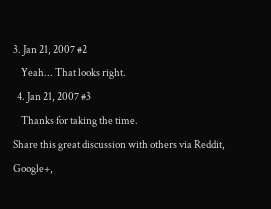3. Jan 21, 2007 #2
    Yeah... That looks right.
  4. Jan 21, 2007 #3
    Thanks for taking the time.
Share this great discussion with others via Reddit, Google+,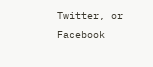Twitter, or Facebook